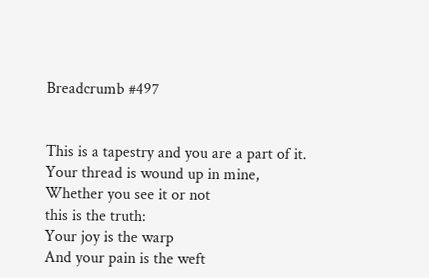Breadcrumb #497


This is a tapestry and you are a part of it.
Your thread is wound up in mine,
Whether you see it or not
this is the truth:
Your joy is the warp
And your pain is the weft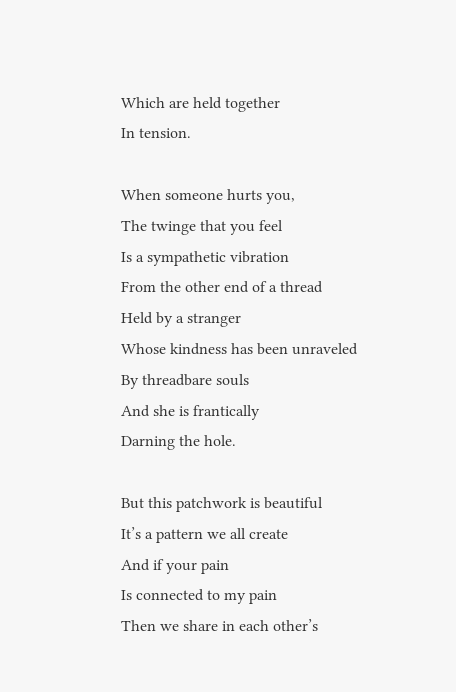Which are held together
In tension.

When someone hurts you,
The twinge that you feel
Is a sympathetic vibration
From the other end of a thread
Held by a stranger
Whose kindness has been unraveled
By threadbare souls
And she is frantically
Darning the hole.

But this patchwork is beautiful
It’s a pattern we all create
And if your pain
Is connected to my pain
Then we share in each other’s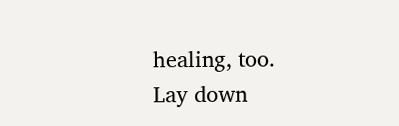healing, too.
Lay down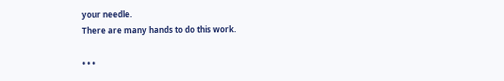your needle.
There are many hands to do this work.

• • •